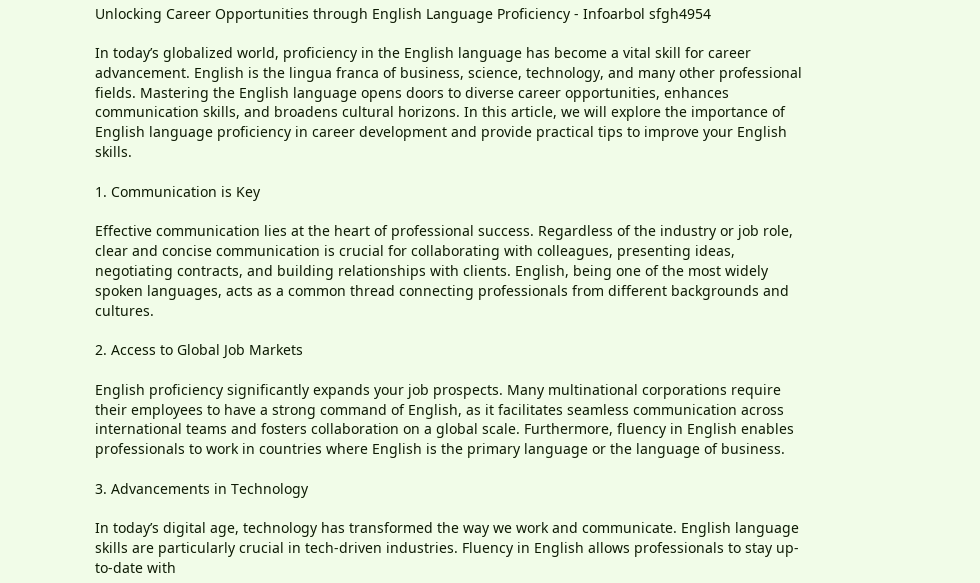Unlocking Career Opportunities through English Language Proficiency - Infoarbol sfgh4954

In today’s globalized world, proficiency in the English language has become a vital skill for career advancement. English is the lingua franca of business, science, technology, and many other professional fields. Mastering the English language opens doors to diverse career opportunities, enhances communication skills, and broadens cultural horizons. In this article, we will explore the importance of English language proficiency in career development and provide practical tips to improve your English skills.

1. Communication is Key

Effective communication lies at the heart of professional success. Regardless of the industry or job role, clear and concise communication is crucial for collaborating with colleagues, presenting ideas, negotiating contracts, and building relationships with clients. English, being one of the most widely spoken languages, acts as a common thread connecting professionals from different backgrounds and cultures.

2. Access to Global Job Markets

English proficiency significantly expands your job prospects. Many multinational corporations require their employees to have a strong command of English, as it facilitates seamless communication across international teams and fosters collaboration on a global scale. Furthermore, fluency in English enables professionals to work in countries where English is the primary language or the language of business.

3. Advancements in Technology

In today’s digital age, technology has transformed the way we work and communicate. English language skills are particularly crucial in tech-driven industries. Fluency in English allows professionals to stay up-to-date with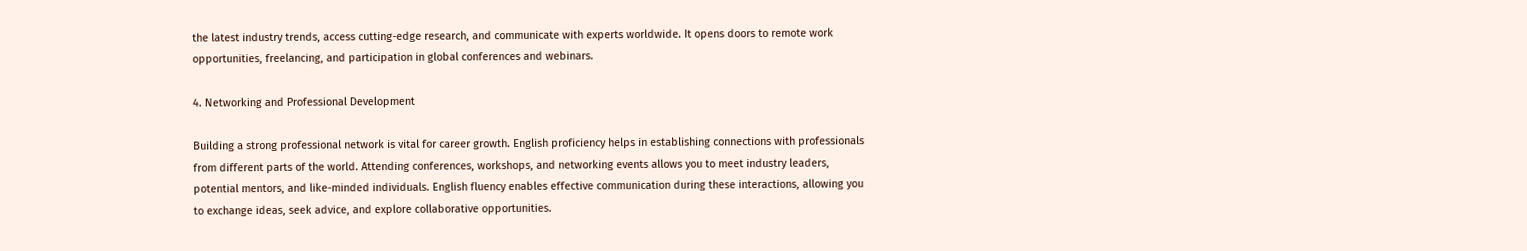the latest industry trends, access cutting-edge research, and communicate with experts worldwide. It opens doors to remote work opportunities, freelancing, and participation in global conferences and webinars.

4. Networking and Professional Development

Building a strong professional network is vital for career growth. English proficiency helps in establishing connections with professionals from different parts of the world. Attending conferences, workshops, and networking events allows you to meet industry leaders, potential mentors, and like-minded individuals. English fluency enables effective communication during these interactions, allowing you to exchange ideas, seek advice, and explore collaborative opportunities.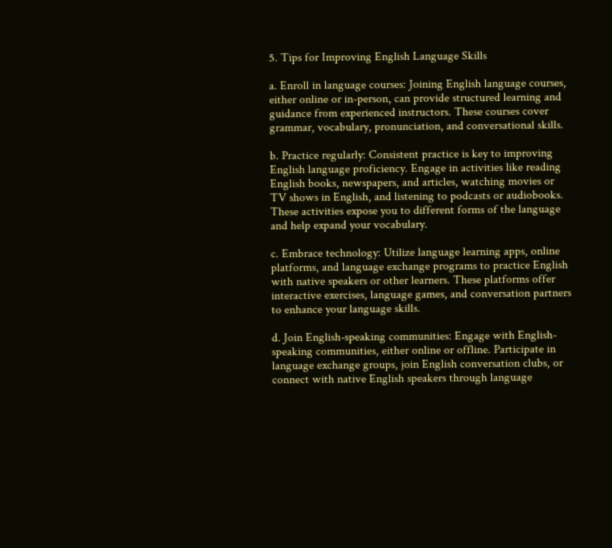5. Tips for Improving English Language Skills

a. Enroll in language courses: Joining English language courses, either online or in-person, can provide structured learning and guidance from experienced instructors. These courses cover grammar, vocabulary, pronunciation, and conversational skills.

b. Practice regularly: Consistent practice is key to improving English language proficiency. Engage in activities like reading English books, newspapers, and articles, watching movies or TV shows in English, and listening to podcasts or audiobooks. These activities expose you to different forms of the language and help expand your vocabulary.

c. Embrace technology: Utilize language learning apps, online platforms, and language exchange programs to practice English with native speakers or other learners. These platforms offer interactive exercises, language games, and conversation partners to enhance your language skills.

d. Join English-speaking communities: Engage with English-speaking communities, either online or offline. Participate in language exchange groups, join English conversation clubs, or connect with native English speakers through language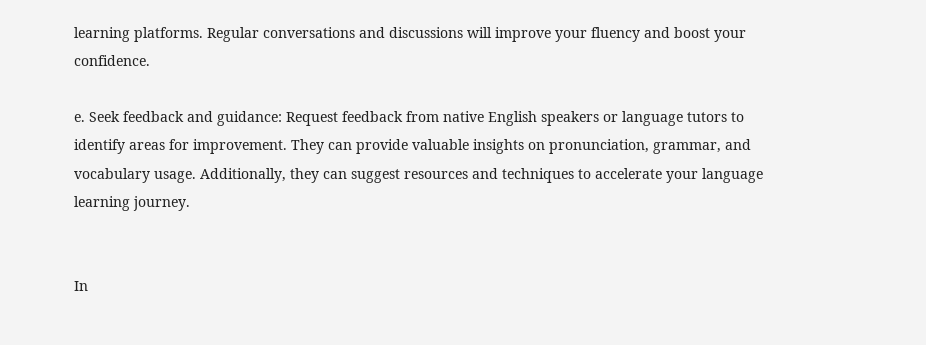learning platforms. Regular conversations and discussions will improve your fluency and boost your confidence.

e. Seek feedback and guidance: Request feedback from native English speakers or language tutors to identify areas for improvement. They can provide valuable insights on pronunciation, grammar, and vocabulary usage. Additionally, they can suggest resources and techniques to accelerate your language learning journey.


In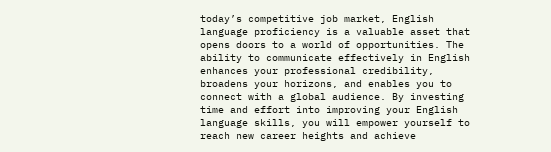today’s competitive job market, English language proficiency is a valuable asset that opens doors to a world of opportunities. The ability to communicate effectively in English enhances your professional credibility, broadens your horizons, and enables you to connect with a global audience. By investing time and effort into improving your English language skills, you will empower yourself to reach new career heights and achieve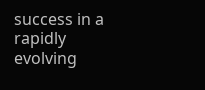success in a rapidly evolving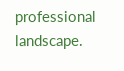professional landscape.